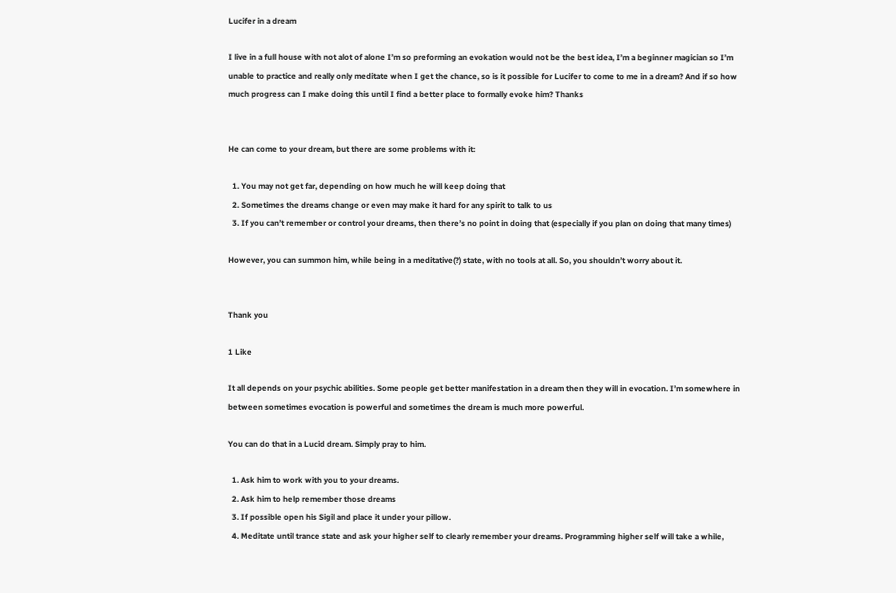Lucifer in a dream

I live in a full house with not alot of alone I’m so preforming an evokation would not be the best idea, I’m a beginner magician so I’m unable to practice and really only meditate when I get the chance, so is it possible for Lucifer to come to me in a dream? And if so how much progress can I make doing this until I find a better place to formally evoke him? Thanks


He can come to your dream, but there are some problems with it:

  1. You may not get far, depending on how much he will keep doing that
  2. Sometimes the dreams change or even may make it hard for any spirit to talk to us
  3. If you can’t remember or control your dreams, then there’s no point in doing that (especially if you plan on doing that many times)

However, you can summon him, while being in a meditative(?) state, with no tools at all. So, you shouldn’t worry about it.


Thank you

1 Like

It all depends on your psychic abilities. Some people get better manifestation in a dream then they will in evocation. I’m somewhere in between sometimes evocation is powerful and sometimes the dream is much more powerful.

You can do that in a Lucid dream. Simply pray to him.

  1. Ask him to work with you to your dreams.
  2. Ask him to help remember those dreams
  3. If possible open his Sigil and place it under your pillow.
  4. Meditate until trance state and ask your higher self to clearly remember your dreams. Programming higher self will take a while,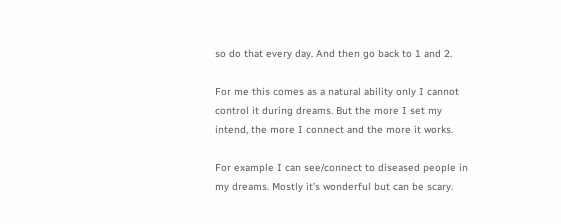so do that every day. And then go back to 1 and 2.

For me this comes as a natural ability only I cannot control it during dreams. But the more I set my intend, the more I connect and the more it works.

For example I can see/connect to diseased people in my dreams. Mostly it’s wonderful but can be scary.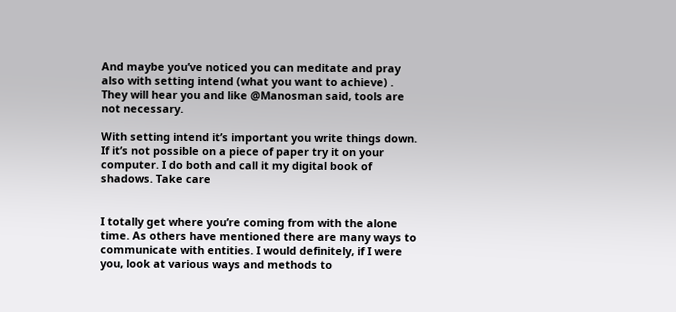And maybe you’ve noticed you can meditate and pray also with setting intend (what you want to achieve) . They will hear you and like @Manosman said, tools are not necessary.

With setting intend it’s important you write things down. If it’s not possible on a piece of paper try it on your computer. I do both and call it my digital book of shadows. Take care


I totally get where you’re coming from with the alone time. As others have mentioned there are many ways to communicate with entities. I would definitely, if I were you, look at various ways and methods to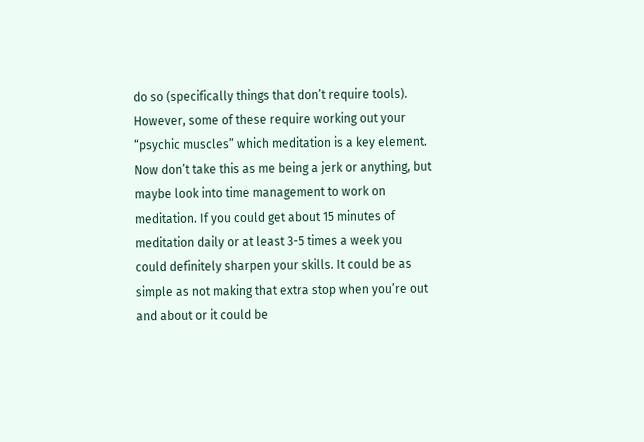do so (specifically things that don’t require tools). However, some of these require working out your “psychic muscles” which meditation is a key element. Now don’t take this as me being a jerk or anything, but maybe look into time management to work on meditation. If you could get about 15 minutes of meditation daily or at least 3-5 times a week you could definitely sharpen your skills. It could be as simple as not making that extra stop when you’re out and about or it could be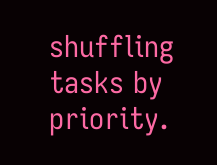shuffling tasks by priority.